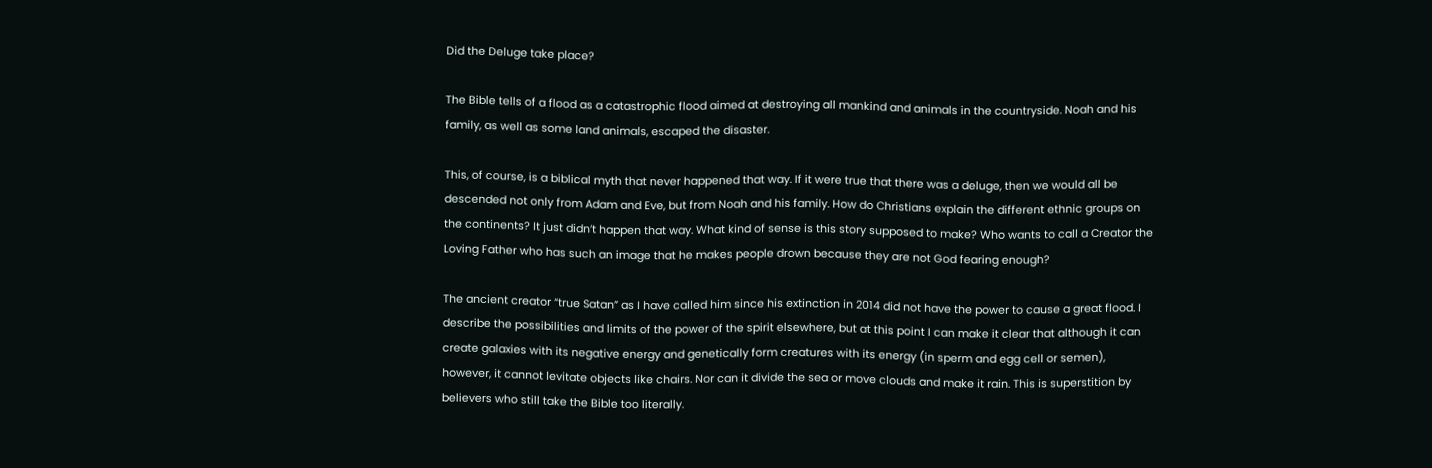Did the Deluge take place?

The Bible tells of a flood as a catastrophic flood aimed at destroying all mankind and animals in the countryside. Noah and his family, as well as some land animals, escaped the disaster.

This, of course, is a biblical myth that never happened that way. If it were true that there was a deluge, then we would all be descended not only from Adam and Eve, but from Noah and his family. How do Christians explain the different ethnic groups on the continents? It just didn’t happen that way. What kind of sense is this story supposed to make? Who wants to call a Creator the Loving Father who has such an image that he makes people drown because they are not God fearing enough?

The ancient creator “true Satan” as I have called him since his extinction in 2014 did not have the power to cause a great flood. I describe the possibilities and limits of the power of the spirit elsewhere, but at this point I can make it clear that although it can create galaxies with its negative energy and genetically form creatures with its energy (in sperm and egg cell or semen), however, it cannot levitate objects like chairs. Nor can it divide the sea or move clouds and make it rain. This is superstition by believers who still take the Bible too literally.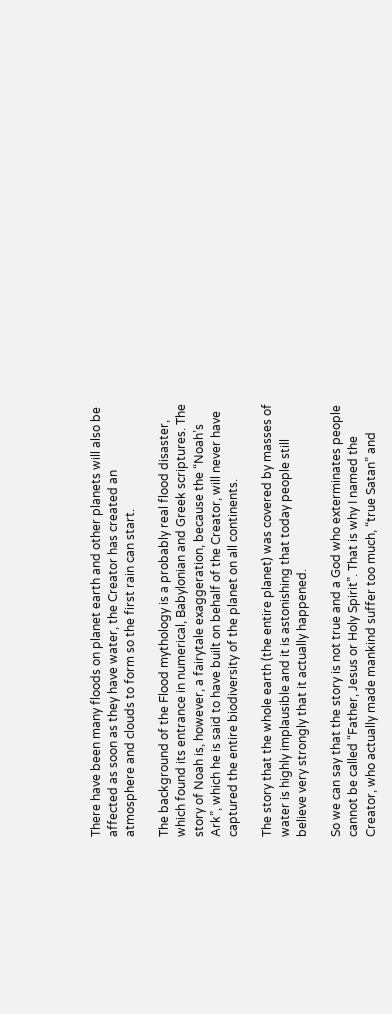There have been many floods on planet earth and other planets will also be affected as soon as they have water, the Creator has created an atmosphere and clouds to form so the first rain can start.

The background of the Flood mythology is a probably real flood disaster, which found its entrance in numerical, Babylonian and Greek scriptures. The story of Noah is, however, a fairytale exaggeration, because the “Noah’s Ark”, which he is said to have built on behalf of the Creator, will never have captured the entire biodiversity of the planet on all continents.

The story that the whole earth (the entire planet) was covered by masses of water is highly implausible and it is astonishing that today people still believe very strongly that it actually happened.

So we can say that the story is not true and a God who exterminates people cannot be called “Father, Jesus or Holy Spirit”. That is why I named the Creator, who actually made mankind suffer too much, “true Satan” and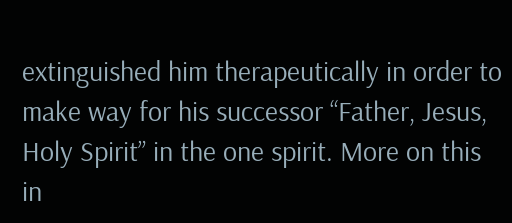extinguished him therapeutically in order to make way for his successor “Father, Jesus, Holy Spirit” in the one spirit. More on this in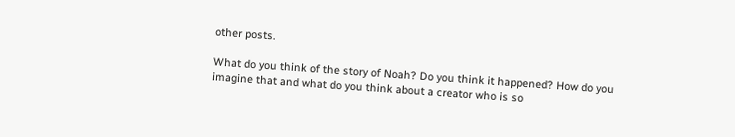other posts.

What do you think of the story of Noah? Do you think it happened? How do you imagine that and what do you think about a creator who is so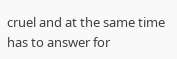cruel and at the same time has to answer for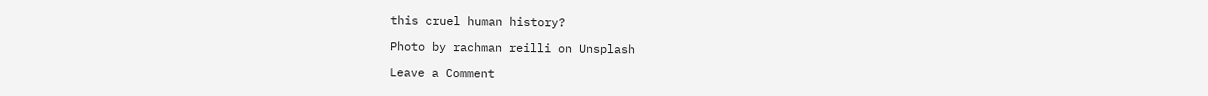this cruel human history?

Photo by rachman reilli on Unsplash

Leave a Comment